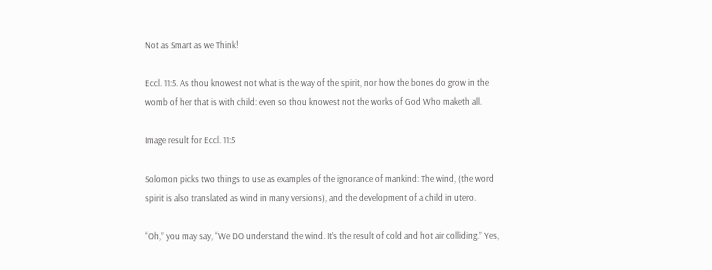Not as Smart as we Think!

Eccl. 11:5. As thou knowest not what is the way of the spirit, nor how the bones do grow in the womb of her that is with child: even so thou knowest not the works of God Who maketh all.

Image result for Eccl. 11:5

Solomon picks two things to use as examples of the ignorance of mankind: The wind, (the word spirit is also translated as wind in many versions), and the development of a child in utero.

“Oh,” you may say, “We DO understand the wind. It’s the result of cold and hot air colliding.” Yes,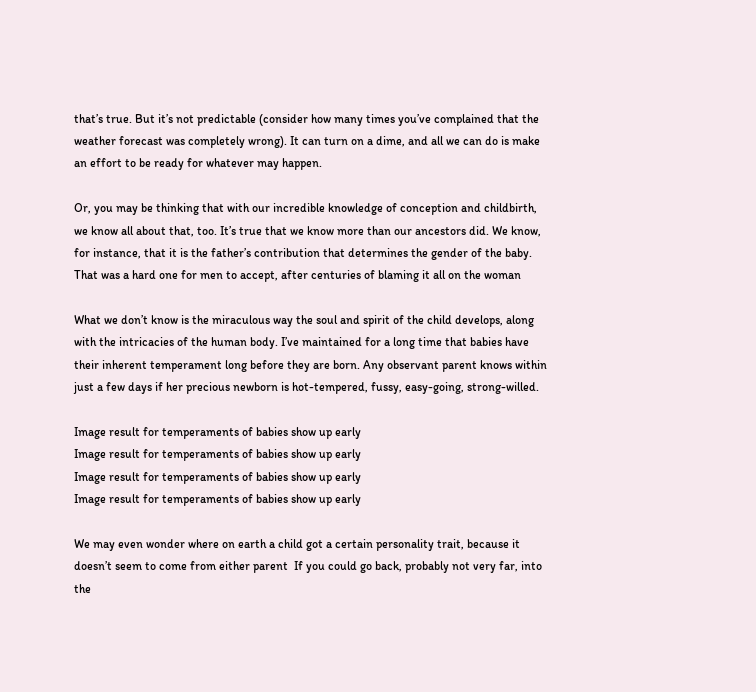that’s true. But it’s not predictable (consider how many times you’ve complained that the weather forecast was completely wrong). It can turn on a dime, and all we can do is make an effort to be ready for whatever may happen.

Or, you may be thinking that with our incredible knowledge of conception and childbirth, we know all about that, too. It’s true that we know more than our ancestors did. We know, for instance, that it is the father’s contribution that determines the gender of the baby. That was a hard one for men to accept, after centuries of blaming it all on the woman

What we don’t know is the miraculous way the soul and spirit of the child develops, along with the intricacies of the human body. I’ve maintained for a long time that babies have their inherent temperament long before they are born. Any observant parent knows within just a few days if her precious newborn is hot-tempered, fussy, easy-going, strong-willed.

Image result for temperaments of babies show up early
Image result for temperaments of babies show up early
Image result for temperaments of babies show up early
Image result for temperaments of babies show up early

We may even wonder where on earth a child got a certain personality trait, because it doesn’t seem to come from either parent  If you could go back, probably not very far, into the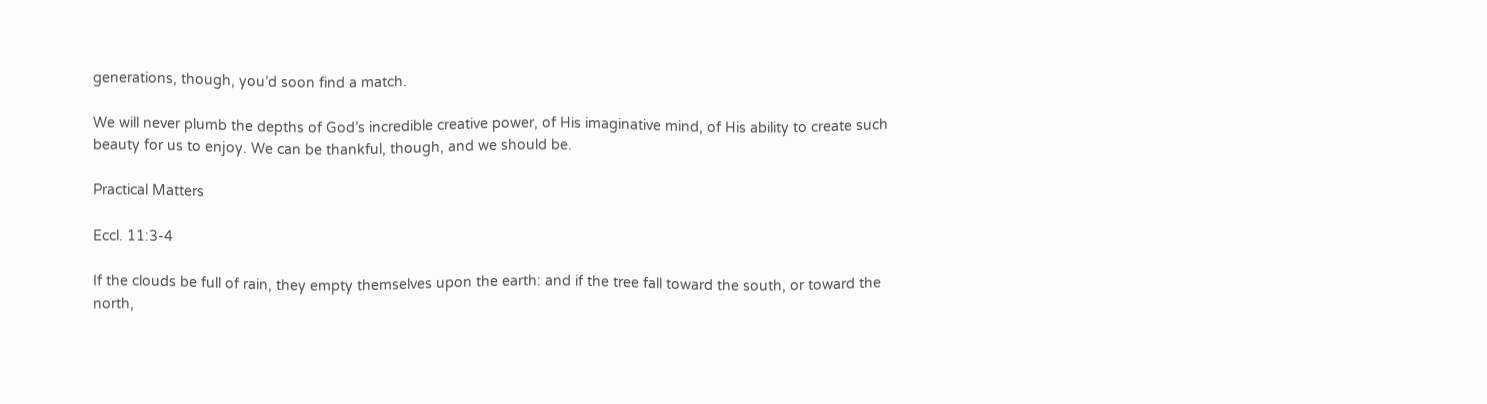generations, though, you’d soon find a match.

We will never plumb the depths of God’s incredible creative power, of His imaginative mind, of His ability to create such beauty for us to enjoy. We can be thankful, though, and we should be.

Practical Matters

Eccl. 11:3-4

If the clouds be full of rain, they empty themselves upon the earth: and if the tree fall toward the south, or toward the north,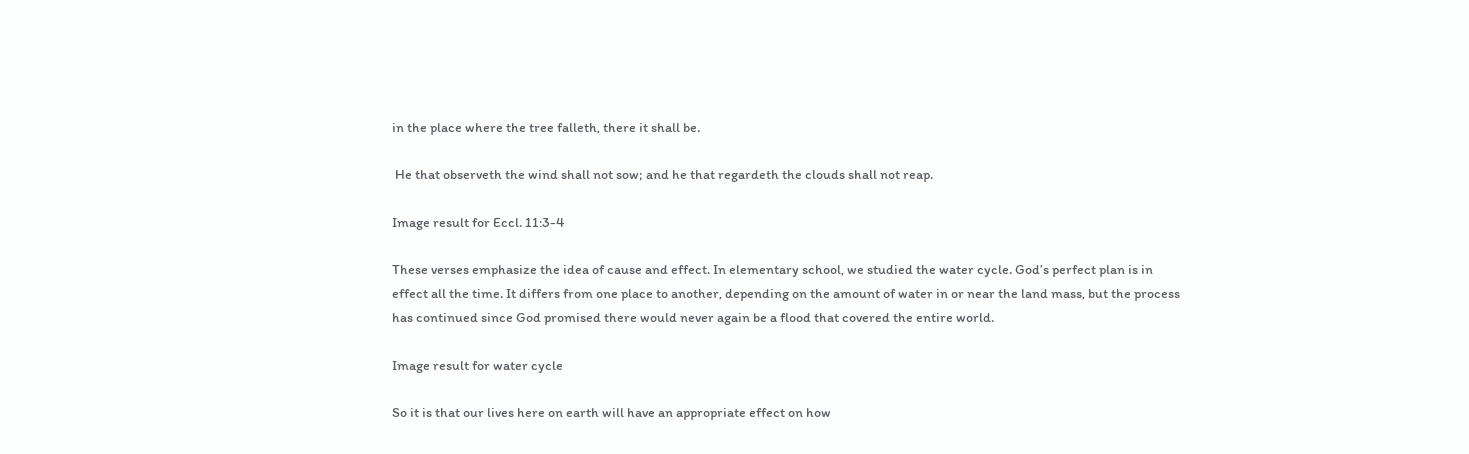in the place where the tree falleth, there it shall be.

 He that observeth the wind shall not sow; and he that regardeth the clouds shall not reap.

Image result for Eccl. 11:3-4

These verses emphasize the idea of cause and effect. In elementary school, we studied the water cycle. God’s perfect plan is in effect all the time. It differs from one place to another, depending on the amount of water in or near the land mass, but the process has continued since God promised there would never again be a flood that covered the entire world.

Image result for water cycle

So it is that our lives here on earth will have an appropriate effect on how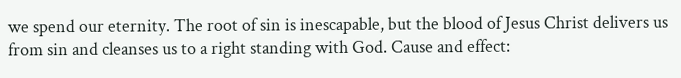we spend our eternity. The root of sin is inescapable, but the blood of Jesus Christ delivers us from sin and cleanses us to a right standing with God. Cause and effect: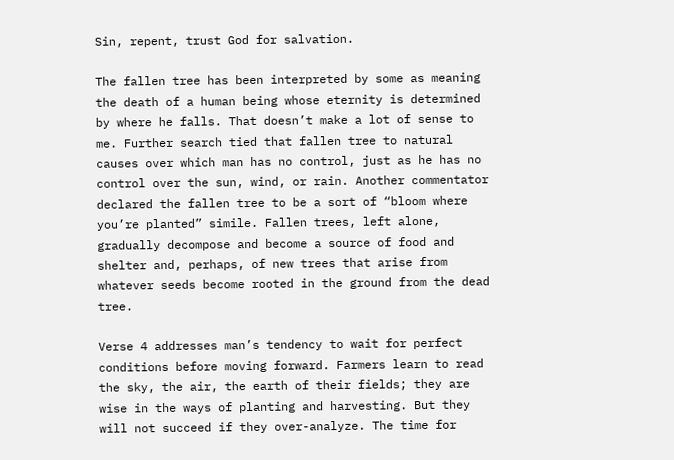Sin, repent, trust God for salvation.

The fallen tree has been interpreted by some as meaning the death of a human being whose eternity is determined by where he falls. That doesn’t make a lot of sense to me. Further search tied that fallen tree to natural causes over which man has no control, just as he has no control over the sun, wind, or rain. Another commentator declared the fallen tree to be a sort of “bloom where you’re planted” simile. Fallen trees, left alone, gradually decompose and become a source of food and shelter and, perhaps, of new trees that arise from whatever seeds become rooted in the ground from the dead tree.

Verse 4 addresses man’s tendency to wait for perfect conditions before moving forward. Farmers learn to read the sky, the air, the earth of their fields; they are wise in the ways of planting and harvesting. But they will not succeed if they over-analyze. The time for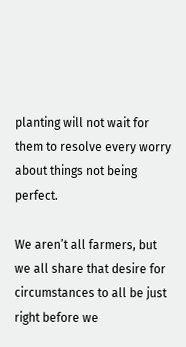planting will not wait for them to resolve every worry about things not being perfect.

We aren’t all farmers, but we all share that desire for circumstances to all be just right before we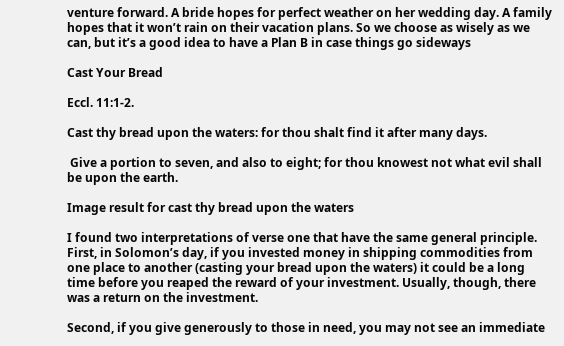venture forward. A bride hopes for perfect weather on her wedding day. A family hopes that it won’t rain on their vacation plans. So we choose as wisely as we can, but it’s a good idea to have a Plan B in case things go sideways

Cast Your Bread

Eccl. 11:1-2.

Cast thy bread upon the waters: for thou shalt find it after many days.

 Give a portion to seven, and also to eight; for thou knowest not what evil shall be upon the earth.

Image result for cast thy bread upon the waters

I found two interpretations of verse one that have the same general principle. First, in Solomon’s day, if you invested money in shipping commodities from one place to another (casting your bread upon the waters) it could be a long time before you reaped the reward of your investment. Usually, though, there was a return on the investment.

Second, if you give generously to those in need, you may not see an immediate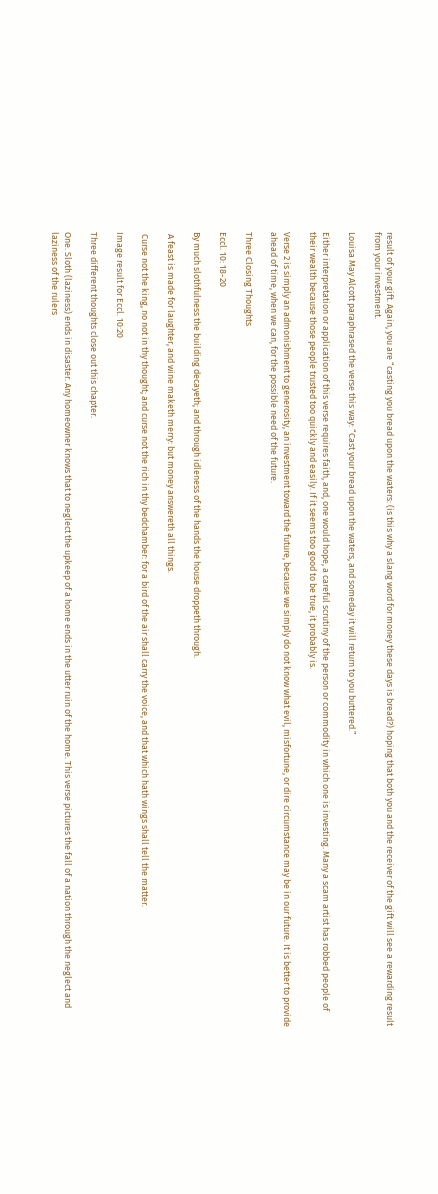result of your gift. Again, you are “casting you bread upon the waters: (is this why a slang word for money these days is bread?) hoping that both you and the receiver of the gift will see a rewarding result from your investment.

Louisa May Alcott paraphrased the verse this way: “Cast your bread upon the waters, and someday it will return to you buttered.”

Either interpretation or application of this verse requires faith, and, one would hope, a careful scrutiny of the person or commodity in which one is investing. Many a scam artist has robbed people of their wealth because those people trusted too quickly and easily. If it seems too good to be true, it probably is.

Verse 2 is simply an admonishment to generosity, an investment toward the future, because we simply do not know what evil, misfortune, or dire circumstance may be in our future. It is better to provide ahead of time, when we can, for the possible need of the future.

Three Closing Thoughts

Eccl. 10: 18-20

By much slothfulness the building decayeth; and through idleness of the hands the house droppeth through.

 A feast is made for laughter, and wine maketh merry: but money answereth all things.

 Curse not the king, no not in thy thought; and curse not the rich in thy bedchamber: for a bird of the air shall carry the voice, and that which hath wings shall tell the matter.

Image result for Eccl. 10:20

Three different thoughts close out this chapter.

One. Sloth (laziness) ends in disaster. Any homeowner knows that to neglect the upkeep of a home ends in the utter ruin of the home. This verse pictures the fall of a nation through the neglect and laziness of the rulers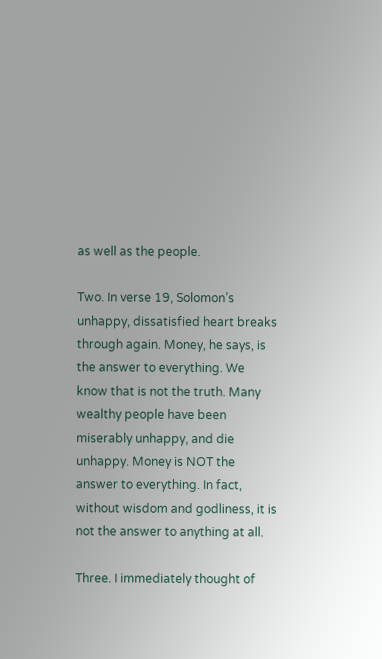as well as the people.

Two. In verse 19, Solomon’s unhappy, dissatisfied heart breaks through again. Money, he says, is the answer to everything. We know that is not the truth. Many wealthy people have been miserably unhappy, and die unhappy. Money is NOT the answer to everything. In fact, without wisdom and godliness, it is not the answer to anything at all.

Three. I immediately thought of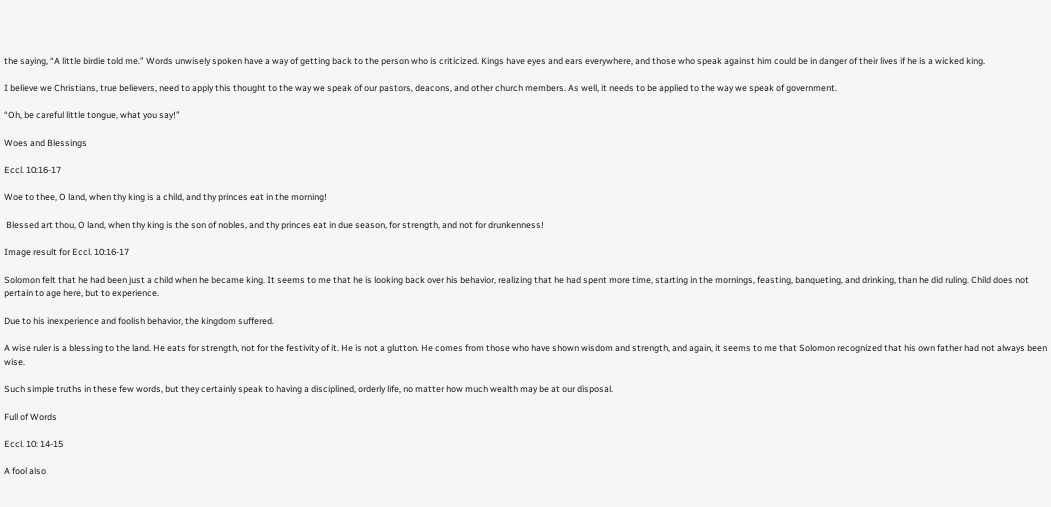the saying, “A little birdie told me.” Words unwisely spoken have a way of getting back to the person who is criticized. Kings have eyes and ears everywhere, and those who speak against him could be in danger of their lives if he is a wicked king.

I believe we Christians, true believers, need to apply this thought to the way we speak of our pastors, deacons, and other church members. As well, it needs to be applied to the way we speak of government.

“Oh, be careful little tongue, what you say!”

Woes and Blessings

Eccl. 10:16-17

Woe to thee, O land, when thy king is a child, and thy princes eat in the morning!

 Blessed art thou, O land, when thy king is the son of nobles, and thy princes eat in due season, for strength, and not for drunkenness!

Image result for Eccl. 10:16-17

Solomon felt that he had been just a child when he became king. It seems to me that he is looking back over his behavior, realizing that he had spent more time, starting in the mornings, feasting, banqueting, and drinking, than he did ruling. Child does not pertain to age here, but to experience.

Due to his inexperience and foolish behavior, the kingdom suffered.

A wise ruler is a blessing to the land. He eats for strength, not for the festivity of it. He is not a glutton. He comes from those who have shown wisdom and strength, and again, it seems to me that Solomon recognized that his own father had not always been wise.

Such simple truths in these few words, but they certainly speak to having a disciplined, orderly life, no matter how much wealth may be at our disposal.

Full of Words

Eccl. 10: 14-15

A fool also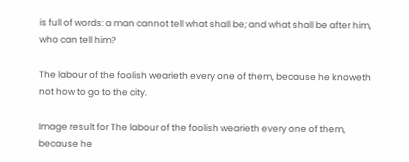is full of words: a man cannot tell what shall be; and what shall be after him, who can tell him?

The labour of the foolish wearieth every one of them, because he knoweth not how to go to the city.

Image result for The labour of the foolish wearieth every one of them, because he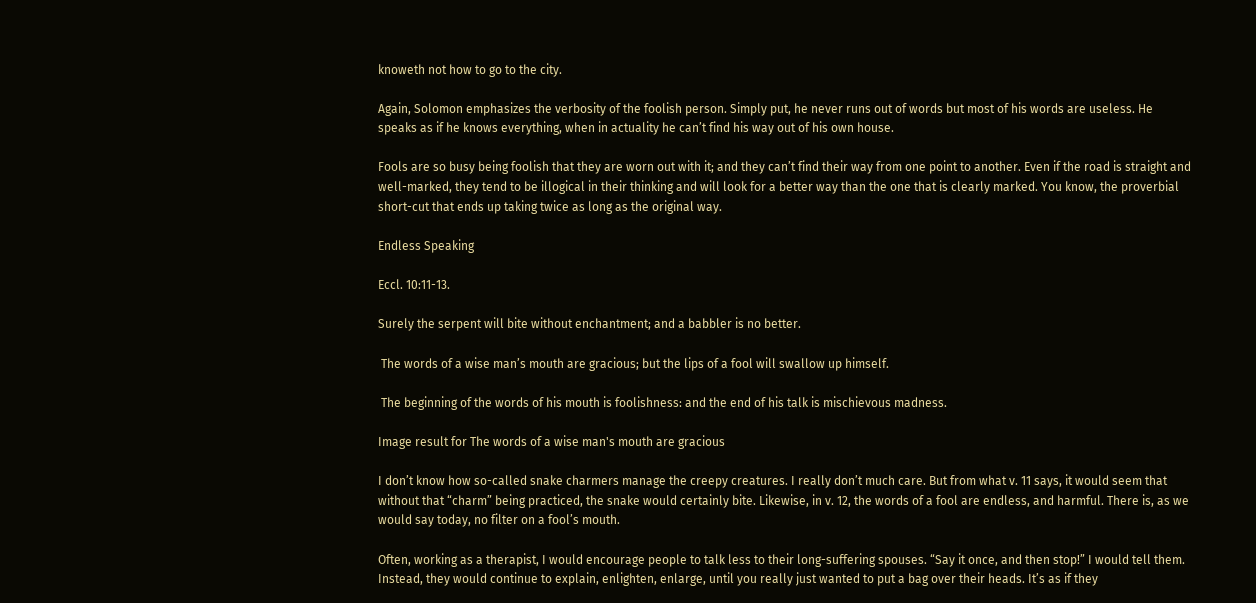knoweth not how to go to the city.

Again, Solomon emphasizes the verbosity of the foolish person. Simply put, he never runs out of words but most of his words are useless. He speaks as if he knows everything, when in actuality he can’t find his way out of his own house.

Fools are so busy being foolish that they are worn out with it; and they can’t find their way from one point to another. Even if the road is straight and well-marked, they tend to be illogical in their thinking and will look for a better way than the one that is clearly marked. You know, the proverbial short-cut that ends up taking twice as long as the original way.

Endless Speaking

Eccl. 10:11-13.

Surely the serpent will bite without enchantment; and a babbler is no better.

 The words of a wise man’s mouth are gracious; but the lips of a fool will swallow up himself.

 The beginning of the words of his mouth is foolishness: and the end of his talk is mischievous madness.

Image result for The words of a wise man's mouth are gracious

I don’t know how so-called snake charmers manage the creepy creatures. I really don’t much care. But from what v. 11 says, it would seem that without that “charm” being practiced, the snake would certainly bite. Likewise, in v. 12, the words of a fool are endless, and harmful. There is, as we would say today, no filter on a fool’s mouth.

Often, working as a therapist, I would encourage people to talk less to their long-suffering spouses. “Say it once, and then stop!” I would tell them. Instead, they would continue to explain, enlighten, enlarge, until you really just wanted to put a bag over their heads. It’s as if they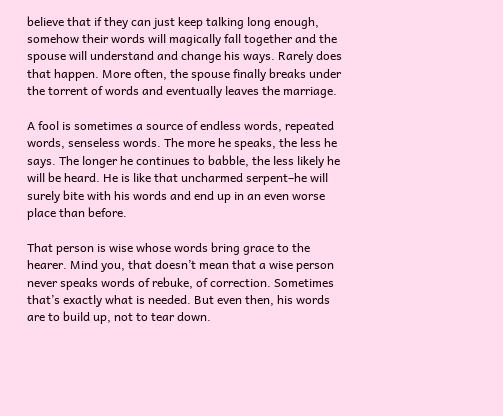believe that if they can just keep talking long enough, somehow their words will magically fall together and the spouse will understand and change his ways. Rarely does that happen. More often, the spouse finally breaks under the torrent of words and eventually leaves the marriage.

A fool is sometimes a source of endless words, repeated words, senseless words. The more he speaks, the less he says. The longer he continues to babble, the less likely he will be heard. He is like that uncharmed serpent–he will surely bite with his words and end up in an even worse place than before.

That person is wise whose words bring grace to the hearer. Mind you, that doesn’t mean that a wise person never speaks words of rebuke, of correction. Sometimes that’s exactly what is needed. But even then, his words are to build up, not to tear down.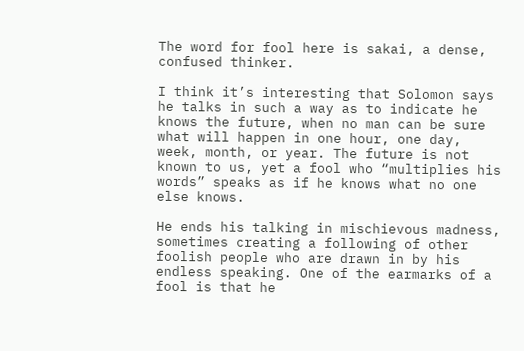The word for fool here is sakai, a dense, confused thinker.

I think it’s interesting that Solomon says he talks in such a way as to indicate he knows the future, when no man can be sure what will happen in one hour, one day, week, month, or year. The future is not known to us, yet a fool who “multiplies his words” speaks as if he knows what no one else knows.

He ends his talking in mischievous madness, sometimes creating a following of other foolish people who are drawn in by his endless speaking. One of the earmarks of a fool is that he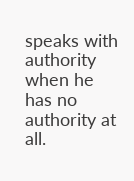speaks with authority when he has no authority at all.